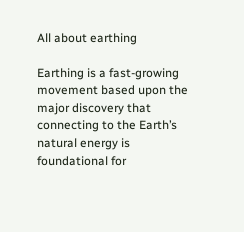All about earthing

Earthing is a fast-growing movement based upon the major discovery that connecting to the Earth’s natural energy is foundational for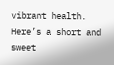vibrant health. Here’s a short and sweet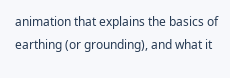animation that explains the basics of earthing (or grounding), and what it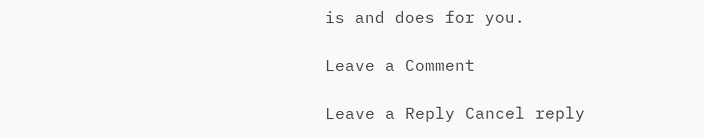is and does for you.

Leave a Comment

Leave a Reply Cancel reply